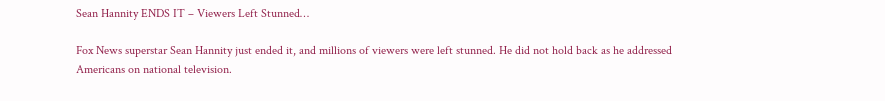Sean Hannity ENDS IT – Viewers Left Stunned…

Fox News superstar Sean Hannity just ended it, and millions of viewers were left stunned. He did not hold back as he addressed Americans on national television.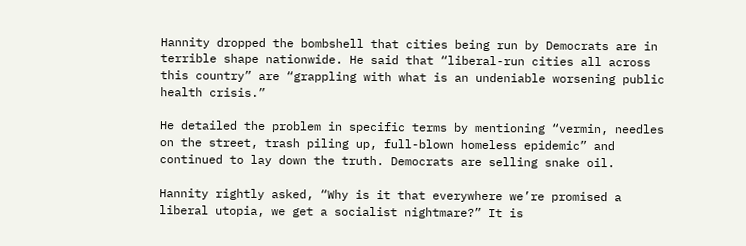Hannity dropped the bombshell that cities being run by Democrats are in terrible shape nationwide. He said that “liberal-run cities all across this country” are “grappling with what is an undeniable worsening public health crisis.”

He detailed the problem in specific terms by mentioning “vermin, needles on the street, trash piling up, full-blown homeless epidemic” and continued to lay down the truth. Democrats are selling snake oil.

Hannity rightly asked, “Why is it that everywhere we’re promised a liberal utopia, we get a socialist nightmare?” It is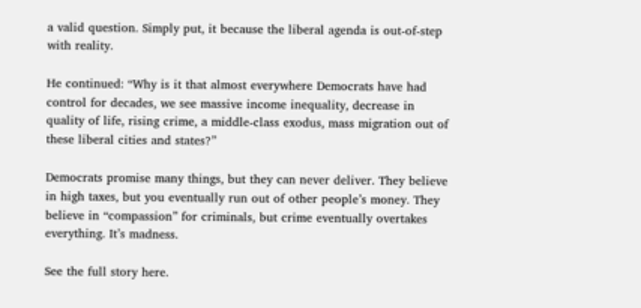a valid question. Simply put, it because the liberal agenda is out-of-step with reality.

He continued: “Why is it that almost everywhere Democrats have had control for decades, we see massive income inequality, decrease in quality of life, rising crime, a middle-class exodus, mass migration out of these liberal cities and states?”

Democrats promise many things, but they can never deliver. They believe in high taxes, but you eventually run out of other people’s money. They believe in “compassion” for criminals, but crime eventually overtakes everything. It’s madness.

See the full story here.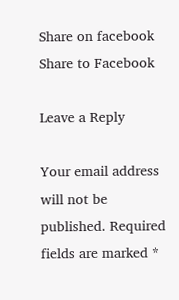Share on facebook
Share to Facebook

Leave a Reply

Your email address will not be published. Required fields are marked *